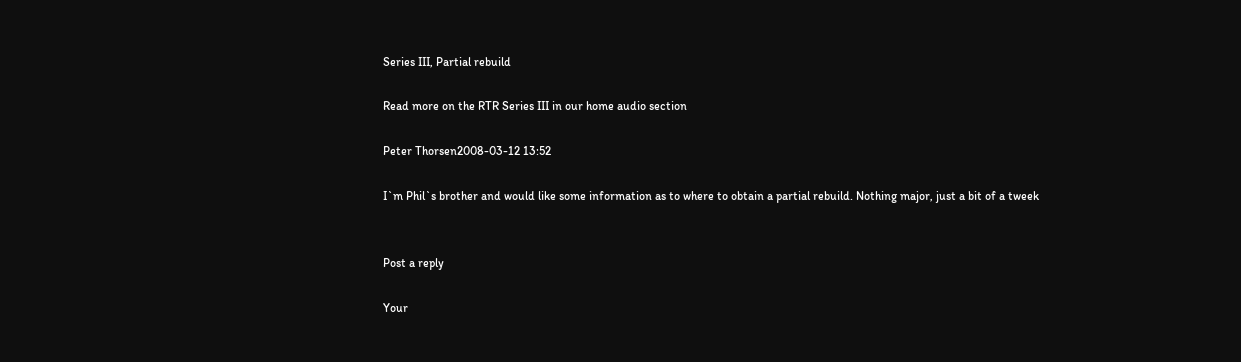Series III, Partial rebuild

Read more on the RTR Series III in our home audio section

Peter Thorsen2008-03-12 13:52

I`m Phil`s brother and would like some information as to where to obtain a partial rebuild. Nothing major, just a bit of a tweek


Post a reply

Your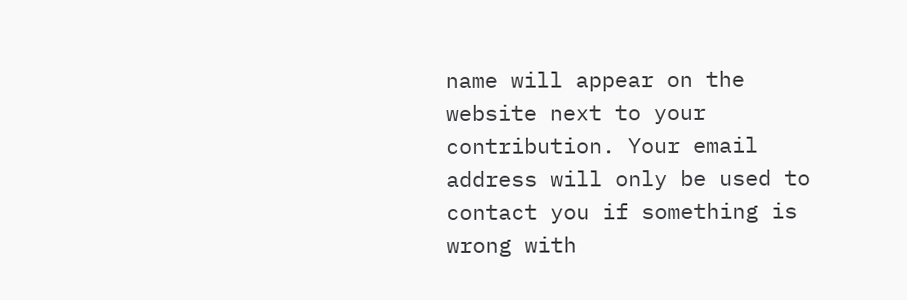name will appear on the website next to your contribution. Your email address will only be used to contact you if something is wrong with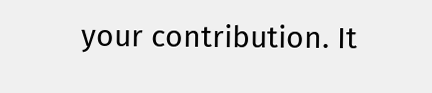your contribution. It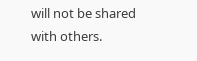will not be shared with others.